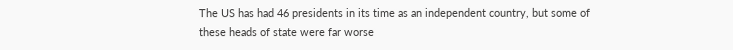The US has had 46 presidents in its time as an independent country, but some of these heads of state were far worse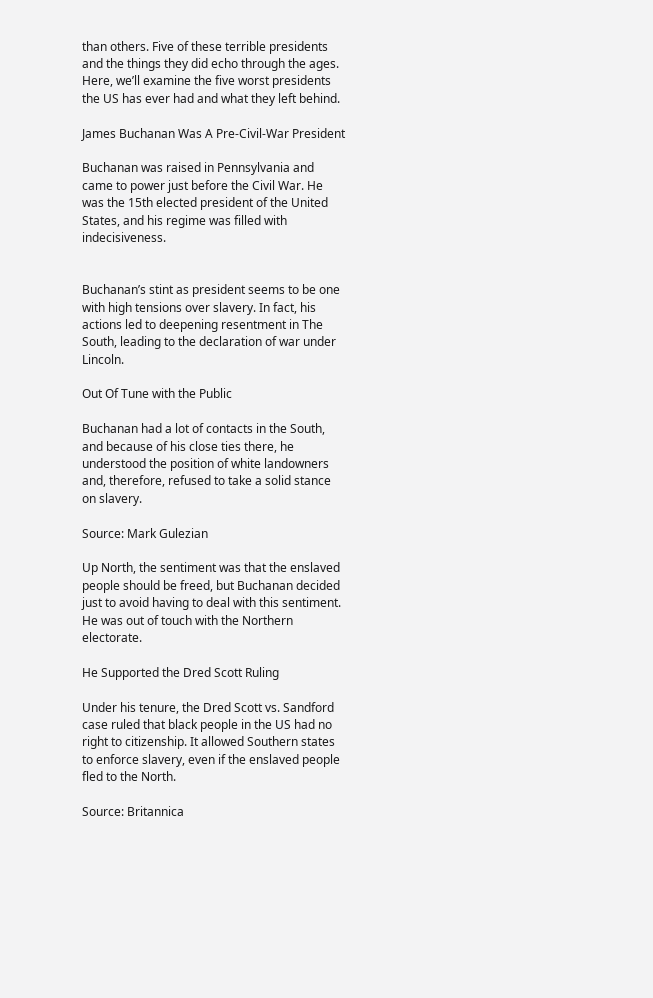than others. Five of these terrible presidents and the things they did echo through the ages. Here, we’ll examine the five worst presidents the US has ever had and what they left behind.

James Buchanan Was A Pre-Civil-War President

Buchanan was raised in Pennsylvania and came to power just before the Civil War. He was the 15th elected president of the United States, and his regime was filled with indecisiveness.


Buchanan’s stint as president seems to be one with high tensions over slavery. In fact, his actions led to deepening resentment in The South, leading to the declaration of war under Lincoln.

Out Of Tune with the Public

Buchanan had a lot of contacts in the South, and because of his close ties there, he understood the position of white landowners and, therefore, refused to take a solid stance on slavery.

Source: Mark Gulezian

Up North, the sentiment was that the enslaved people should be freed, but Buchanan decided just to avoid having to deal with this sentiment. He was out of touch with the Northern electorate.

He Supported the Dred Scott Ruling

Under his tenure, the Dred Scott vs. Sandford case ruled that black people in the US had no right to citizenship. It allowed Southern states to enforce slavery, even if the enslaved people fled to the North.

Source: Britannica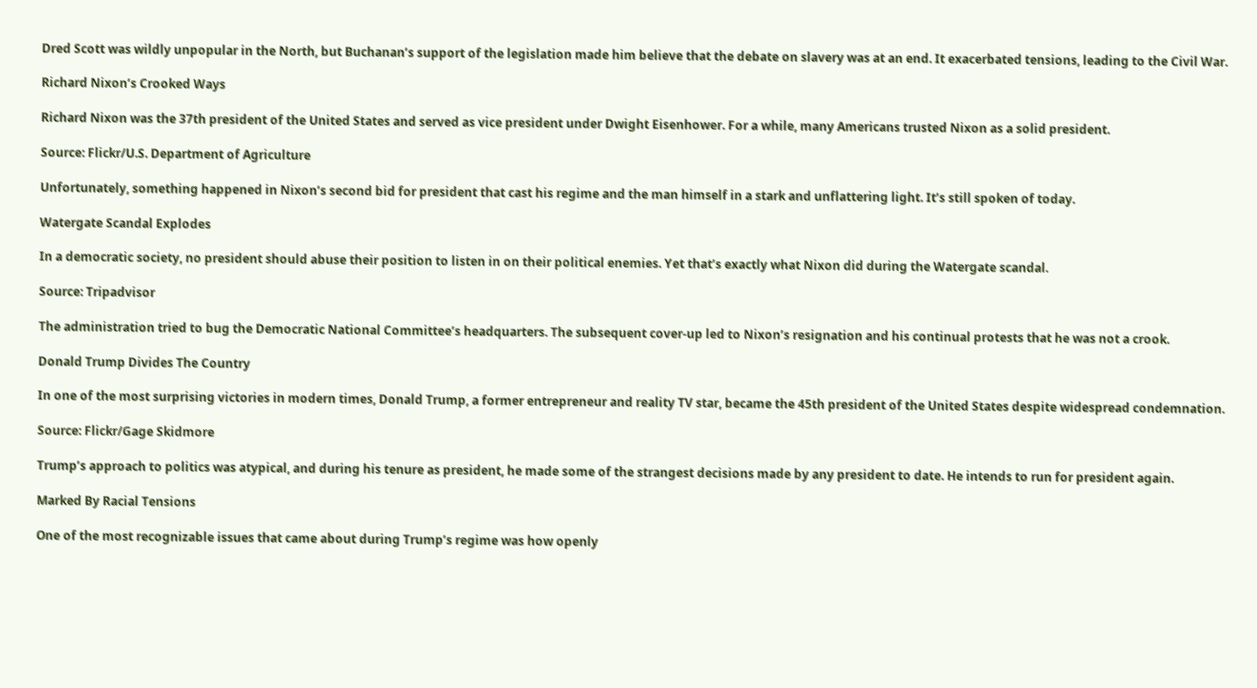Dred Scott was wildly unpopular in the North, but Buchanan’s support of the legislation made him believe that the debate on slavery was at an end. It exacerbated tensions, leading to the Civil War.

Richard Nixon’s Crooked Ways

Richard Nixon was the 37th president of the United States and served as vice president under Dwight Eisenhower. For a while, many Americans trusted Nixon as a solid president.

Source: Flickr/U.S. Department of Agriculture

Unfortunately, something happened in Nixon’s second bid for president that cast his regime and the man himself in a stark and unflattering light. It’s still spoken of today.

Watergate Scandal Explodes

In a democratic society, no president should abuse their position to listen in on their political enemies. Yet that’s exactly what Nixon did during the Watergate scandal.

Source: Tripadvisor

The administration tried to bug the Democratic National Committee’s headquarters. The subsequent cover-up led to Nixon’s resignation and his continual protests that he was not a crook.

Donald Trump Divides The Country

In one of the most surprising victories in modern times, Donald Trump, a former entrepreneur and reality TV star, became the 45th president of the United States despite widespread condemnation.

Source: Flickr/Gage Skidmore

Trump’s approach to politics was atypical, and during his tenure as president, he made some of the strangest decisions made by any president to date. He intends to run for president again.

Marked By Racial Tensions

One of the most recognizable issues that came about during Trump’s regime was how openly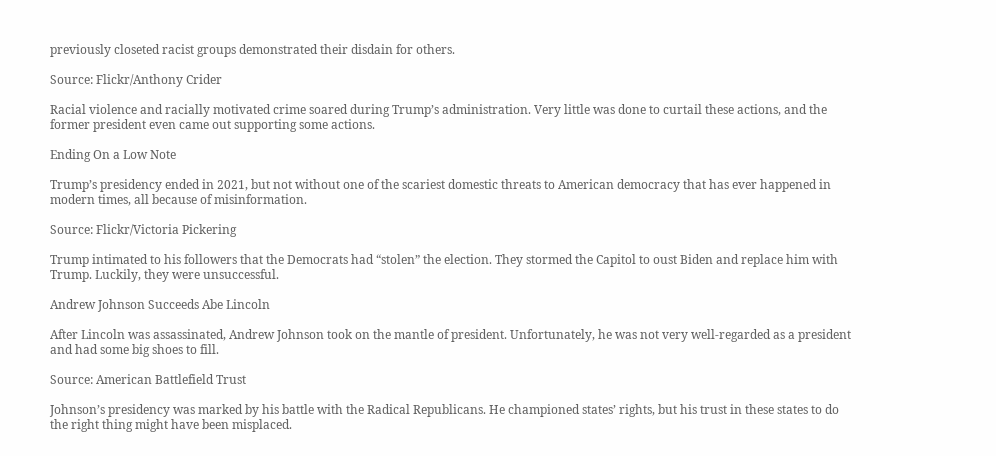previously closeted racist groups demonstrated their disdain for others.

Source: Flickr/Anthony Crider

Racial violence and racially motivated crime soared during Trump’s administration. Very little was done to curtail these actions, and the former president even came out supporting some actions.

Ending On a Low Note

Trump’s presidency ended in 2021, but not without one of the scariest domestic threats to American democracy that has ever happened in modern times, all because of misinformation.

Source: Flickr/Victoria Pickering

Trump intimated to his followers that the Democrats had “stolen” the election. They stormed the Capitol to oust Biden and replace him with Trump. Luckily, they were unsuccessful.

Andrew Johnson Succeeds Abe Lincoln

After Lincoln was assassinated, Andrew Johnson took on the mantle of president. Unfortunately, he was not very well-regarded as a president and had some big shoes to fill.

Source: American Battlefield Trust

Johnson’s presidency was marked by his battle with the Radical Republicans. He championed states’ rights, but his trust in these states to do the right thing might have been misplaced.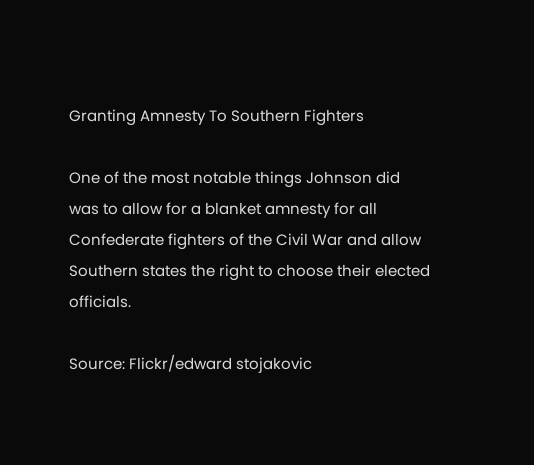Granting Amnesty To Southern Fighters

One of the most notable things Johnson did was to allow for a blanket amnesty for all Confederate fighters of the Civil War and allow Southern states the right to choose their elected officials.

Source: Flickr/edward stojakovic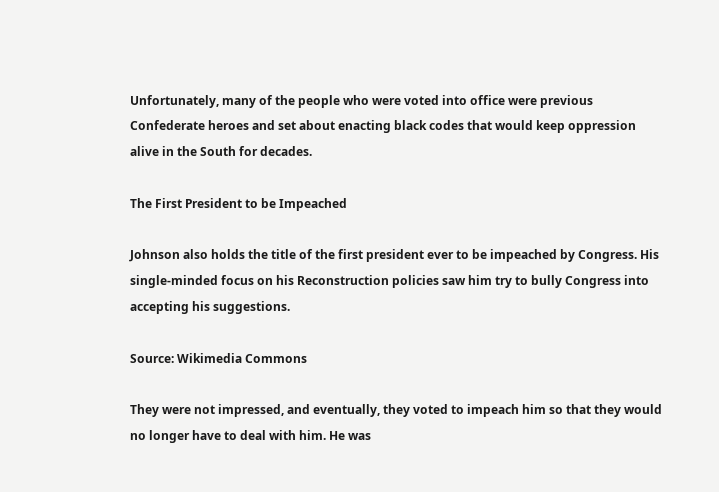Unfortunately, many of the people who were voted into office were previous Confederate heroes and set about enacting black codes that would keep oppression alive in the South for decades.

The First President to be Impeached

Johnson also holds the title of the first president ever to be impeached by Congress. His single-minded focus on his Reconstruction policies saw him try to bully Congress into accepting his suggestions.

Source: Wikimedia Commons

They were not impressed, and eventually, they voted to impeach him so that they would no longer have to deal with him. He was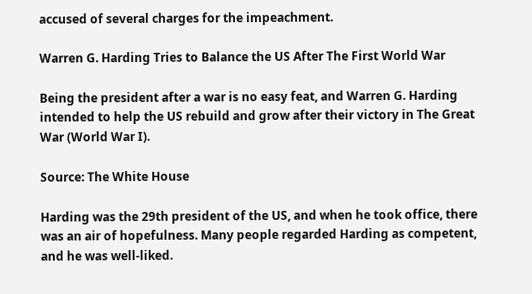accused of several charges for the impeachment.

Warren G. Harding Tries to Balance the US After The First World War

Being the president after a war is no easy feat, and Warren G. Harding intended to help the US rebuild and grow after their victory in The Great War (World War I).

Source: The White House

Harding was the 29th president of the US, and when he took office, there was an air of hopefulness. Many people regarded Harding as competent, and he was well-liked.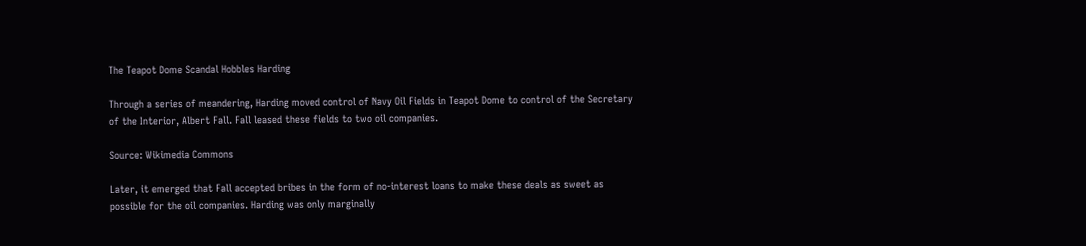The Teapot Dome Scandal Hobbles Harding

Through a series of meandering, Harding moved control of Navy Oil Fields in Teapot Dome to control of the Secretary of the Interior, Albert Fall. Fall leased these fields to two oil companies.

Source: Wikimedia Commons

Later, it emerged that Fall accepted bribes in the form of no-interest loans to make these deals as sweet as possible for the oil companies. Harding was only marginally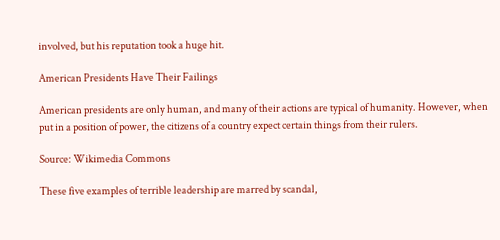involved, but his reputation took a huge hit.

American Presidents Have Their Failings

American presidents are only human, and many of their actions are typical of humanity. However, when put in a position of power, the citizens of a country expect certain things from their rulers.

Source: Wikimedia Commons

These five examples of terrible leadership are marred by scandal,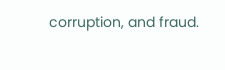corruption, and fraud.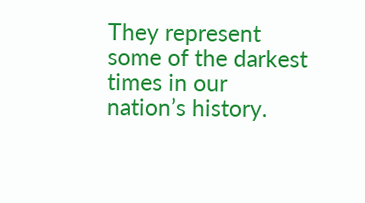They represent some of the darkest times in our nation’s history.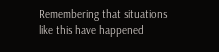Remembering that situations like this have happened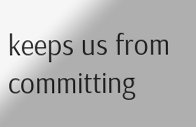keeps us from committing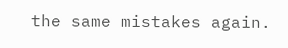the same mistakes again.